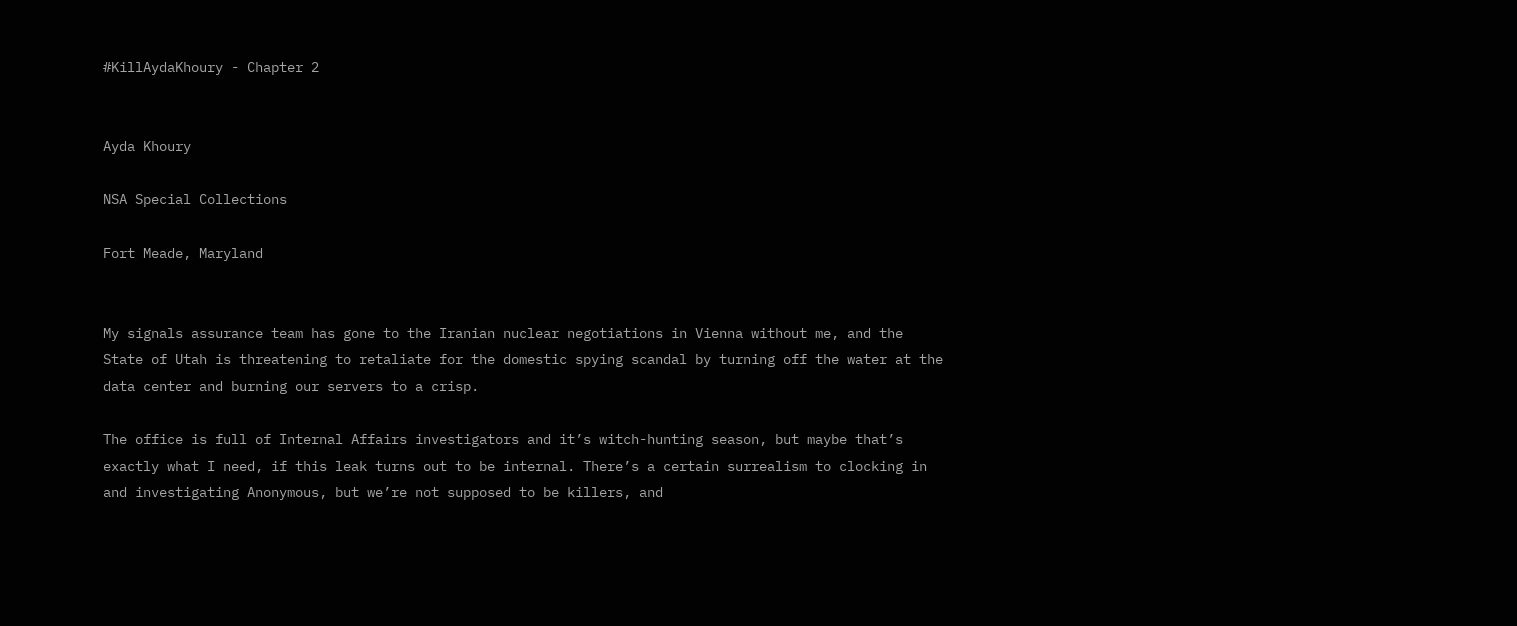#KillAydaKhoury - Chapter 2


Ayda Khoury

NSA Special Collections

Fort Meade, Maryland


My signals assurance team has gone to the Iranian nuclear negotiations in Vienna without me, and the State of Utah is threatening to retaliate for the domestic spying scandal by turning off the water at the data center and burning our servers to a crisp.

The office is full of Internal Affairs investigators and it’s witch-hunting season, but maybe that’s exactly what I need, if this leak turns out to be internal. There’s a certain surrealism to clocking in and investigating Anonymous, but we’re not supposed to be killers, and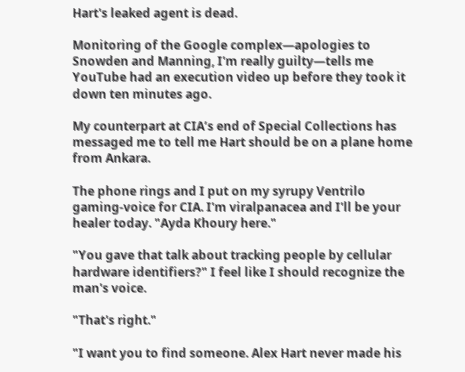Hart's leaked agent is dead.

Monitoring of the Google complex—apologies to Snowden and Manning, I'm really guilty—tells me YouTube had an execution video up before they took it down ten minutes ago.

My counterpart at CIA’s end of Special Collections has messaged me to tell me Hart should be on a plane home from Ankara.

The phone rings and I put on my syrupy Ventrilo gaming-voice for CIA. I'm viralpanacea and I'll be your healer today. "Ayda Khoury here."

"You gave that talk about tracking people by cellular hardware identifiers?" I feel like I should recognize the man's voice.

"That's right."

"I want you to find someone. Alex Hart never made his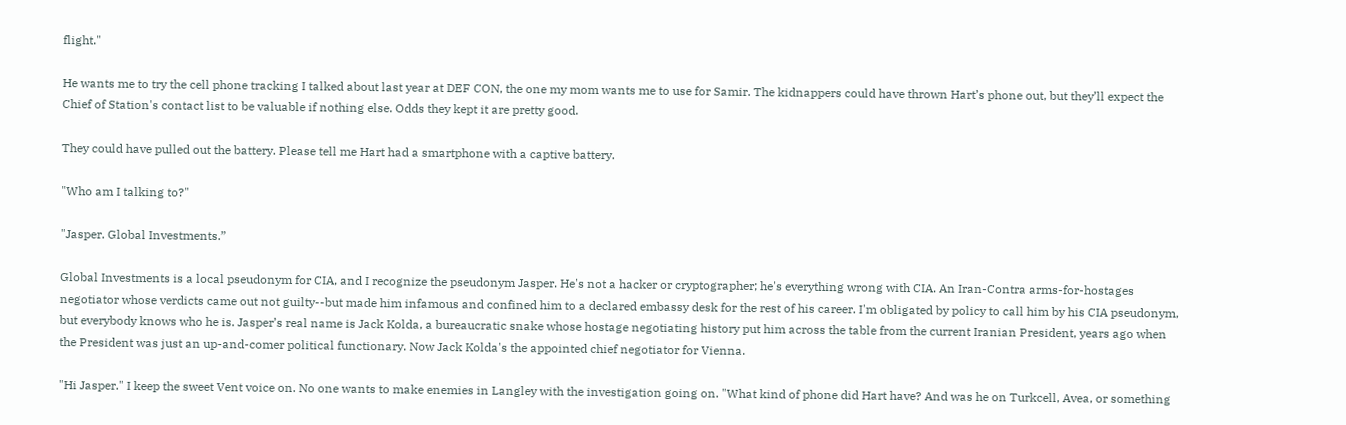flight."

He wants me to try the cell phone tracking I talked about last year at DEF CON, the one my mom wants me to use for Samir. The kidnappers could have thrown Hart’s phone out, but they’ll expect the Chief of Station's contact list to be valuable if nothing else. Odds they kept it are pretty good.

They could have pulled out the battery. Please tell me Hart had a smartphone with a captive battery.

"Who am I talking to?"

"Jasper. Global Investments.”

Global Investments is a local pseudonym for CIA, and I recognize the pseudonym Jasper. He's not a hacker or cryptographer; he's everything wrong with CIA. An Iran-Contra arms-for-hostages negotiator whose verdicts came out not guilty--but made him infamous and confined him to a declared embassy desk for the rest of his career. I'm obligated by policy to call him by his CIA pseudonym, but everybody knows who he is. Jasper’s real name is Jack Kolda, a bureaucratic snake whose hostage negotiating history put him across the table from the current Iranian President, years ago when the President was just an up-and-comer political functionary. Now Jack Kolda's the appointed chief negotiator for Vienna.

"Hi Jasper." I keep the sweet Vent voice on. No one wants to make enemies in Langley with the investigation going on. "What kind of phone did Hart have? And was he on Turkcell, Avea, or something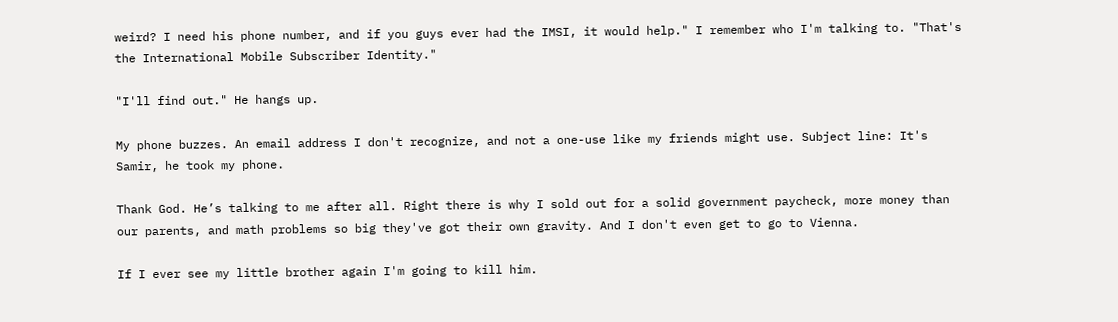weird? I need his phone number, and if you guys ever had the IMSI, it would help." I remember who I'm talking to. "That's the International Mobile Subscriber Identity."

"I'll find out." He hangs up.

My phone buzzes. An email address I don't recognize, and not a one-use like my friends might use. Subject line: It's Samir, he took my phone.

Thank God. He’s talking to me after all. Right there is why I sold out for a solid government paycheck, more money than our parents, and math problems so big they've got their own gravity. And I don't even get to go to Vienna.

If I ever see my little brother again I'm going to kill him.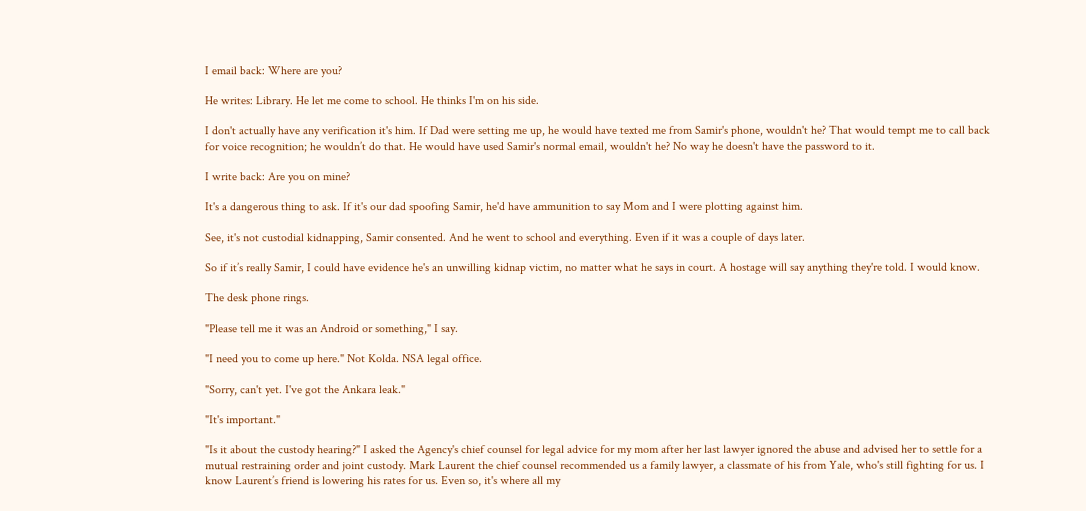I email back: Where are you?

He writes: Library. He let me come to school. He thinks I'm on his side.

I don't actually have any verification it's him. If Dad were setting me up, he would have texted me from Samir's phone, wouldn't he? That would tempt me to call back for voice recognition; he wouldn’t do that. He would have used Samir's normal email, wouldn't he? No way he doesn't have the password to it.

I write back: Are you on mine?

It's a dangerous thing to ask. If it's our dad spoofing Samir, he'd have ammunition to say Mom and I were plotting against him.

See, it's not custodial kidnapping, Samir consented. And he went to school and everything. Even if it was a couple of days later.

So if it’s really Samir, I could have evidence he's an unwilling kidnap victim, no matter what he says in court. A hostage will say anything they're told. I would know.

The desk phone rings.

"Please tell me it was an Android or something," I say.

"I need you to come up here." Not Kolda. NSA legal office.

"Sorry, can't yet. I've got the Ankara leak."

"It's important."

"Is it about the custody hearing?" I asked the Agency's chief counsel for legal advice for my mom after her last lawyer ignored the abuse and advised her to settle for a mutual restraining order and joint custody. Mark Laurent the chief counsel recommended us a family lawyer, a classmate of his from Yale, who's still fighting for us. I know Laurent’s friend is lowering his rates for us. Even so, it's where all my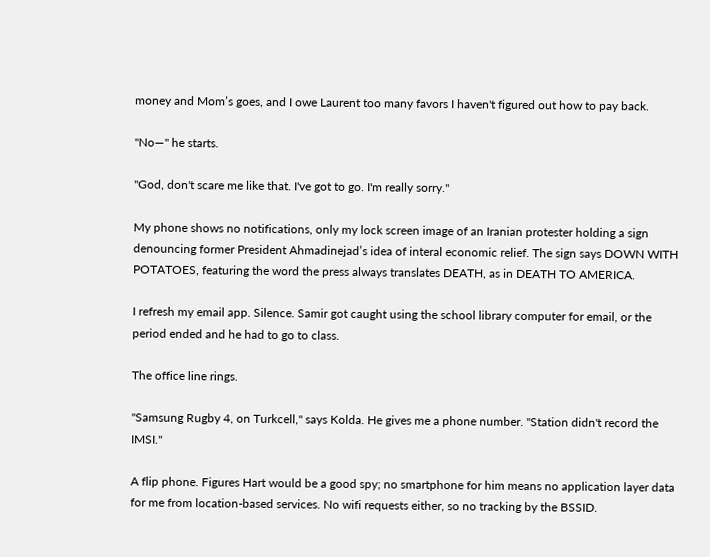money and Mom’s goes, and I owe Laurent too many favors I haven't figured out how to pay back.

"No—" he starts.

"God, don't scare me like that. I've got to go. I'm really sorry."

My phone shows no notifications, only my lock screen image of an Iranian protester holding a sign denouncing former President Ahmadinejad’s idea of interal economic relief. The sign says DOWN WITH POTATOES, featuring the word the press always translates DEATH, as in DEATH TO AMERICA.

I refresh my email app. Silence. Samir got caught using the school library computer for email, or the period ended and he had to go to class.

The office line rings.

"Samsung Rugby 4, on Turkcell," says Kolda. He gives me a phone number. "Station didn't record the IMSI."

A flip phone. Figures Hart would be a good spy; no smartphone for him means no application layer data for me from location-based services. No wifi requests either, so no tracking by the BSSID.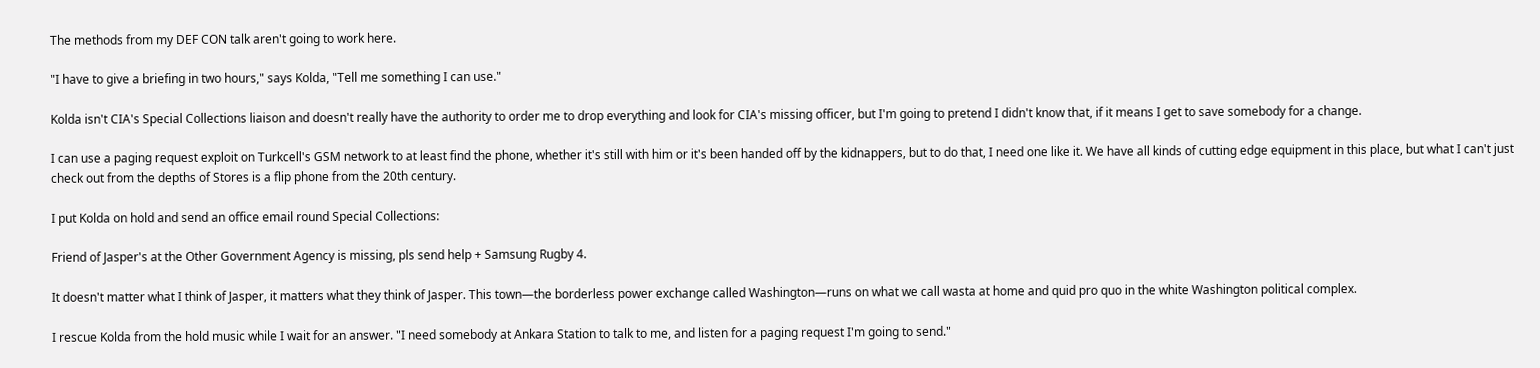The methods from my DEF CON talk aren't going to work here.

"I have to give a briefing in two hours," says Kolda, "Tell me something I can use."

Kolda isn't CIA's Special Collections liaison and doesn't really have the authority to order me to drop everything and look for CIA's missing officer, but I'm going to pretend I didn't know that, if it means I get to save somebody for a change.

I can use a paging request exploit on Turkcell's GSM network to at least find the phone, whether it's still with him or it's been handed off by the kidnappers, but to do that, I need one like it. We have all kinds of cutting edge equipment in this place, but what I can't just check out from the depths of Stores is a flip phone from the 20th century.

I put Kolda on hold and send an office email round Special Collections:

Friend of Jasper's at the Other Government Agency is missing, pls send help + Samsung Rugby 4.

It doesn't matter what I think of Jasper, it matters what they think of Jasper. This town—the borderless power exchange called Washington—runs on what we call wasta at home and quid pro quo in the white Washington political complex.

I rescue Kolda from the hold music while I wait for an answer. "I need somebody at Ankara Station to talk to me, and listen for a paging request I'm going to send."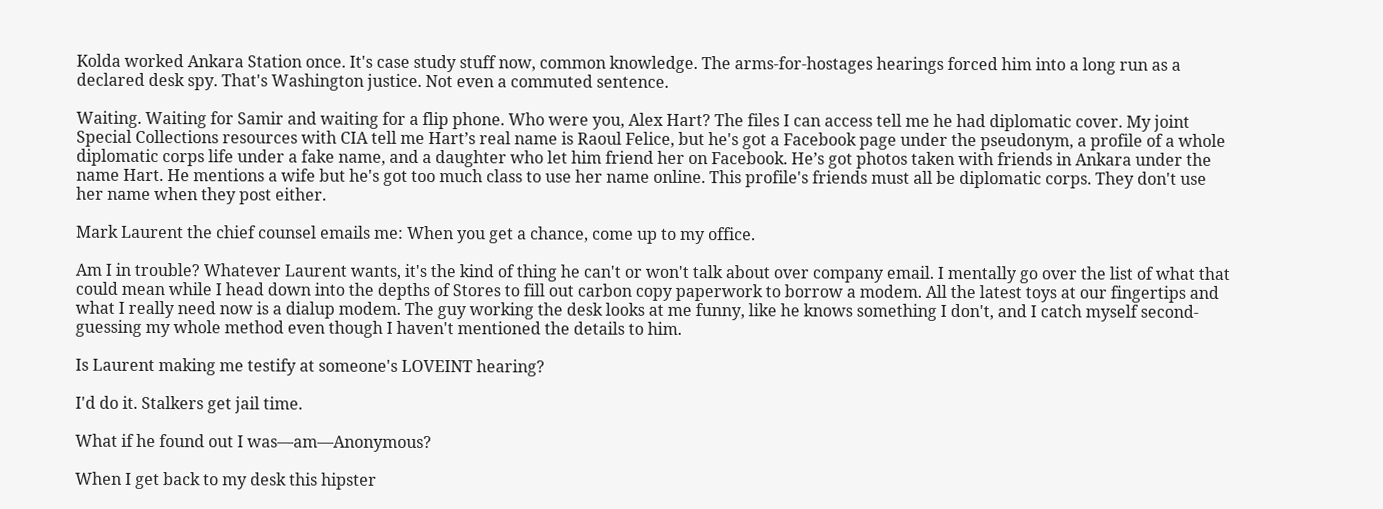Kolda worked Ankara Station once. It's case study stuff now, common knowledge. The arms-for-hostages hearings forced him into a long run as a declared desk spy. That's Washington justice. Not even a commuted sentence.

Waiting. Waiting for Samir and waiting for a flip phone. Who were you, Alex Hart? The files I can access tell me he had diplomatic cover. My joint Special Collections resources with CIA tell me Hart’s real name is Raoul Felice, but he's got a Facebook page under the pseudonym, a profile of a whole diplomatic corps life under a fake name, and a daughter who let him friend her on Facebook. He’s got photos taken with friends in Ankara under the name Hart. He mentions a wife but he's got too much class to use her name online. This profile's friends must all be diplomatic corps. They don't use her name when they post either.

Mark Laurent the chief counsel emails me: When you get a chance, come up to my office.

Am I in trouble? Whatever Laurent wants, it's the kind of thing he can't or won't talk about over company email. I mentally go over the list of what that could mean while I head down into the depths of Stores to fill out carbon copy paperwork to borrow a modem. All the latest toys at our fingertips and what I really need now is a dialup modem. The guy working the desk looks at me funny, like he knows something I don't, and I catch myself second-guessing my whole method even though I haven't mentioned the details to him.

Is Laurent making me testify at someone's LOVEINT hearing?

I'd do it. Stalkers get jail time.

What if he found out I was—am—Anonymous?

When I get back to my desk this hipster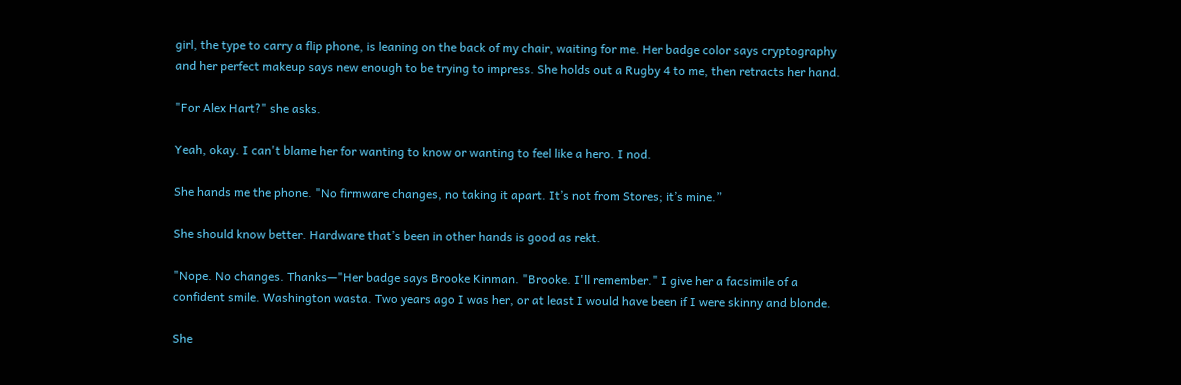girl, the type to carry a flip phone, is leaning on the back of my chair, waiting for me. Her badge color says cryptography and her perfect makeup says new enough to be trying to impress. She holds out a Rugby 4 to me, then retracts her hand.

"For Alex Hart?" she asks.

Yeah, okay. I can't blame her for wanting to know or wanting to feel like a hero. I nod.

She hands me the phone. "No firmware changes, no taking it apart. It’s not from Stores; it’s mine.”

She should know better. Hardware that’s been in other hands is good as rekt.

"Nope. No changes. Thanks—"Her badge says Brooke Kinman. "Brooke. I'll remember." I give her a facsimile of a confident smile. Washington wasta. Two years ago I was her, or at least I would have been if I were skinny and blonde.

She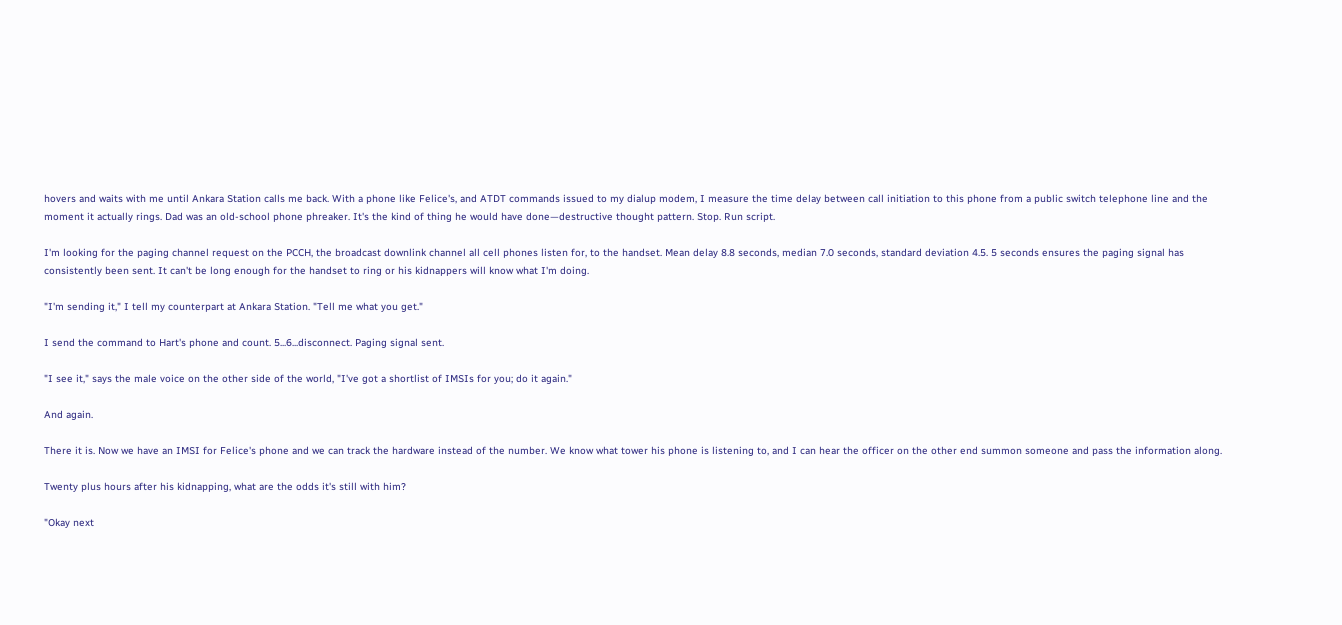hovers and waits with me until Ankara Station calls me back. With a phone like Felice's, and ATDT commands issued to my dialup modem, I measure the time delay between call initiation to this phone from a public switch telephone line and the moment it actually rings. Dad was an old-school phone phreaker. It's the kind of thing he would have done—destructive thought pattern. Stop. Run script.

I'm looking for the paging channel request on the PCCH, the broadcast downlink channel all cell phones listen for, to the handset. Mean delay 8.8 seconds, median 7.0 seconds, standard deviation 4.5. 5 seconds ensures the paging signal has consistently been sent. It can't be long enough for the handset to ring or his kidnappers will know what I'm doing.

"I'm sending it," I tell my counterpart at Ankara Station. "Tell me what you get."

I send the command to Hart's phone and count. 5...6...disconnect. Paging signal sent.

"I see it," says the male voice on the other side of the world, "I've got a shortlist of IMSIs for you; do it again."

And again.

There it is. Now we have an IMSI for Felice's phone and we can track the hardware instead of the number. We know what tower his phone is listening to, and I can hear the officer on the other end summon someone and pass the information along.

Twenty plus hours after his kidnapping, what are the odds it's still with him?

"Okay next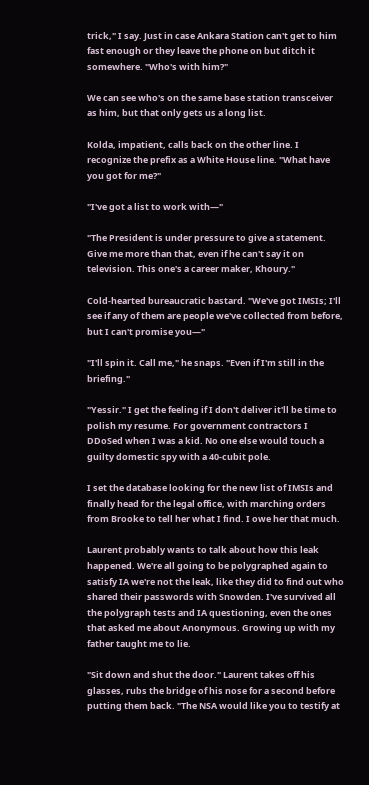trick," I say. Just in case Ankara Station can't get to him fast enough or they leave the phone on but ditch it somewhere. "Who's with him?"

We can see who's on the same base station transceiver as him, but that only gets us a long list.

Kolda, impatient, calls back on the other line. I recognize the prefix as a White House line. "What have you got for me?"

"I've got a list to work with—"

"The President is under pressure to give a statement. Give me more than that, even if he can't say it on television. This one's a career maker, Khoury."

Cold-hearted bureaucratic bastard. "We've got IMSIs; I'll see if any of them are people we've collected from before, but I can't promise you—"

"I'll spin it. Call me," he snaps. "Even if I'm still in the briefing."

"Yessir." I get the feeling if I don't deliver it'll be time to polish my resume. For government contractors I DDoSed when I was a kid. No one else would touch a guilty domestic spy with a 40-cubit pole.

I set the database looking for the new list of IMSIs and finally head for the legal office, with marching orders from Brooke to tell her what I find. I owe her that much.

Laurent probably wants to talk about how this leak happened. We're all going to be polygraphed again to satisfy IA we're not the leak, like they did to find out who shared their passwords with Snowden. I've survived all the polygraph tests and IA questioning, even the ones that asked me about Anonymous. Growing up with my father taught me to lie.

"Sit down and shut the door." Laurent takes off his glasses, rubs the bridge of his nose for a second before putting them back. "The NSA would like you to testify at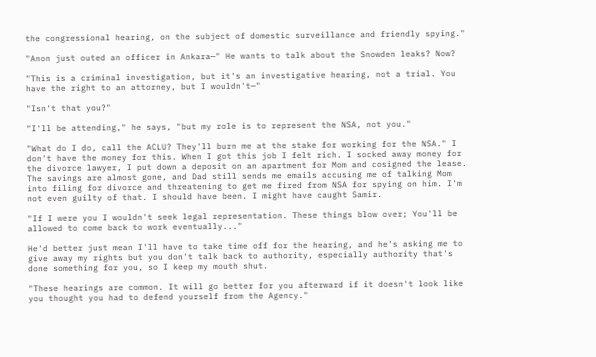the congressional hearing, on the subject of domestic surveillance and friendly spying."

"Anon just outed an officer in Ankara—" He wants to talk about the Snowden leaks? Now?

"This is a criminal investigation, but it's an investigative hearing, not a trial. You have the right to an attorney, but I wouldn't—"

"Isn't that you?"

"I'll be attending," he says, "but my role is to represent the NSA, not you."

"What do I do, call the ACLU? They'll burn me at the stake for working for the NSA." I don't have the money for this. When I got this job I felt rich. I socked away money for the divorce lawyer, I put down a deposit on an apartment for Mom and cosigned the lease. The savings are almost gone, and Dad still sends me emails accusing me of talking Mom into filing for divorce and threatening to get me fired from NSA for spying on him. I'm not even guilty of that. I should have been. I might have caught Samir.

"If I were you I wouldn't seek legal representation. These things blow over; You'll be allowed to come back to work eventually..."

He'd better just mean I'll have to take time off for the hearing, and he's asking me to give away my rights but you don't talk back to authority, especially authority that's done something for you, so I keep my mouth shut.

"These hearings are common. It will go better for you afterward if it doesn't look like you thought you had to defend yourself from the Agency."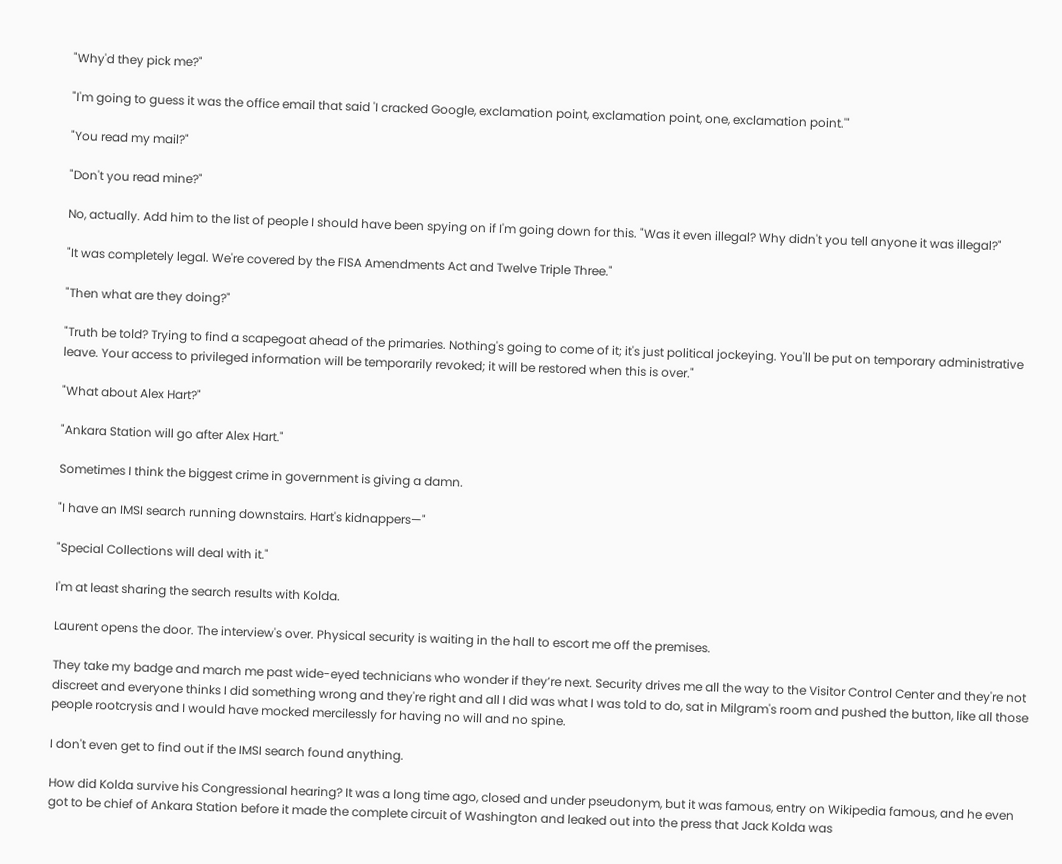"Why'd they pick me?"

"I'm going to guess it was the office email that said 'I cracked Google, exclamation point, exclamation point, one, exclamation point.'"

"You read my mail?"

"Don't you read mine?"

No, actually. Add him to the list of people I should have been spying on if I'm going down for this. "Was it even illegal? Why didn't you tell anyone it was illegal?"

"It was completely legal. We're covered by the FISA Amendments Act and Twelve Triple Three."

"Then what are they doing?"

"Truth be told? Trying to find a scapegoat ahead of the primaries. Nothing's going to come of it; it's just political jockeying. You'll be put on temporary administrative leave. Your access to privileged information will be temporarily revoked; it will be restored when this is over."

"What about Alex Hart?"

"Ankara Station will go after Alex Hart."

Sometimes I think the biggest crime in government is giving a damn.

"I have an IMSI search running downstairs. Hart's kidnappers—"

"Special Collections will deal with it."

I'm at least sharing the search results with Kolda.

Laurent opens the door. The interview's over. Physical security is waiting in the hall to escort me off the premises.

They take my badge and march me past wide-eyed technicians who wonder if they’re next. Security drives me all the way to the Visitor Control Center and they're not discreet and everyone thinks I did something wrong and they're right and all I did was what I was told to do, sat in Milgram's room and pushed the button, like all those people rootcrysis and I would have mocked mercilessly for having no will and no spine.

I don't even get to find out if the IMSI search found anything.

How did Kolda survive his Congressional hearing? It was a long time ago, closed and under pseudonym, but it was famous, entry on Wikipedia famous, and he even got to be chief of Ankara Station before it made the complete circuit of Washington and leaked out into the press that Jack Kolda was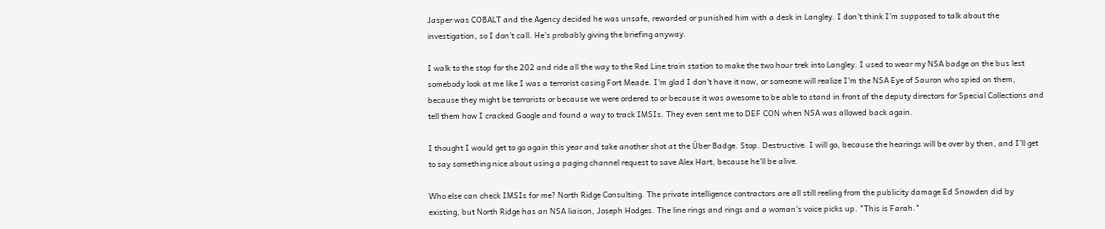Jasper was COBALT and the Agency decided he was unsafe, rewarded or punished him with a desk in Langley. I don't think I'm supposed to talk about the investigation, so I don't call. He's probably giving the briefing anyway.

I walk to the stop for the 202 and ride all the way to the Red Line train station to make the two hour trek into Langley. I used to wear my NSA badge on the bus lest somebody look at me like I was a terrorist casing Fort Meade. I'm glad I don't have it now, or someone will realize I'm the NSA Eye of Sauron who spied on them, because they might be terrorists or because we were ordered to or because it was awesome to be able to stand in front of the deputy directors for Special Collections and tell them how I cracked Google and found a way to track IMSIs. They even sent me to DEF CON when NSA was allowed back again.

I thought I would get to go again this year and take another shot at the Über Badge. Stop. Destructive. I will go, because the hearings will be over by then, and I'll get to say something nice about using a paging channel request to save Alex Hart, because he'll be alive.

Who else can check IMSIs for me? North Ridge Consulting. The private intelligence contractors are all still reeling from the publicity damage Ed Snowden did by existing, but North Ridge has an NSA liaison, Joseph Hodges. The line rings and rings and a woman's voice picks up. "This is Farah."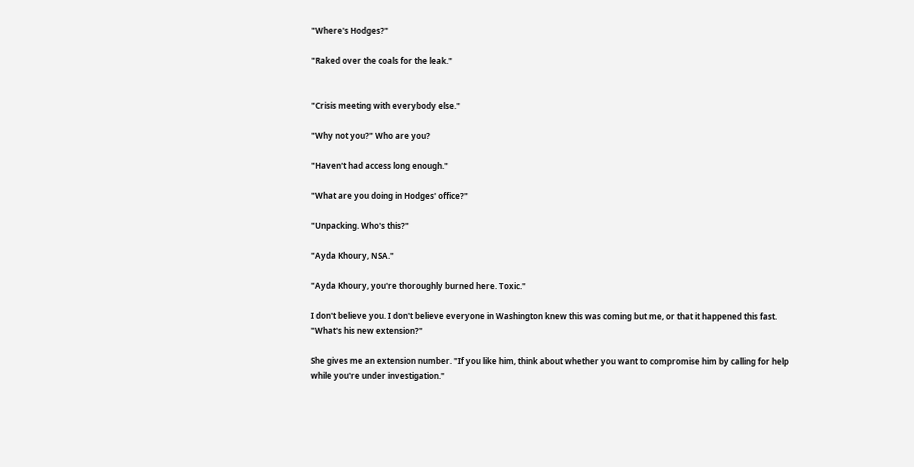"Where's Hodges?"

"Raked over the coals for the leak."


"Crisis meeting with everybody else."

"Why not you?" Who are you?

"Haven't had access long enough."

"What are you doing in Hodges' office?"

"Unpacking. Who's this?"

"Ayda Khoury, NSA."

"Ayda Khoury, you're thoroughly burned here. Toxic."

I don't believe you. I don't believe everyone in Washington knew this was coming but me, or that it happened this fast. "What's his new extension?"

She gives me an extension number. "If you like him, think about whether you want to compromise him by calling for help while you're under investigation."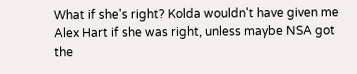What if she's right? Kolda wouldn't have given me Alex Hart if she was right, unless maybe NSA got the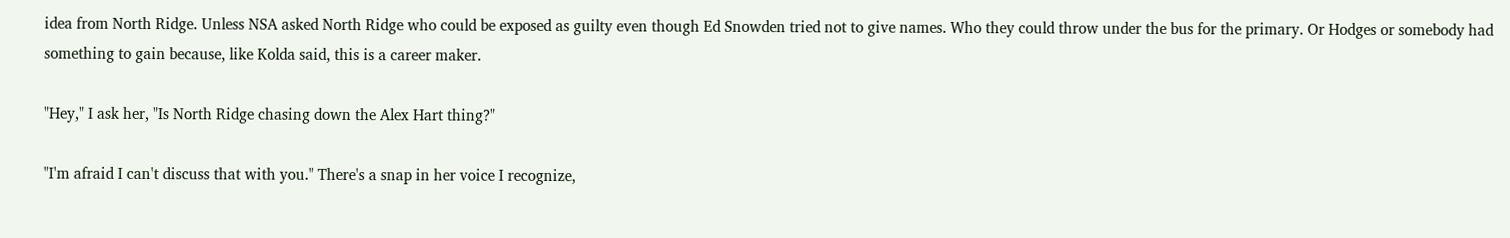idea from North Ridge. Unless NSA asked North Ridge who could be exposed as guilty even though Ed Snowden tried not to give names. Who they could throw under the bus for the primary. Or Hodges or somebody had something to gain because, like Kolda said, this is a career maker.

"Hey," I ask her, "Is North Ridge chasing down the Alex Hart thing?"

"I'm afraid I can't discuss that with you." There's a snap in her voice I recognize,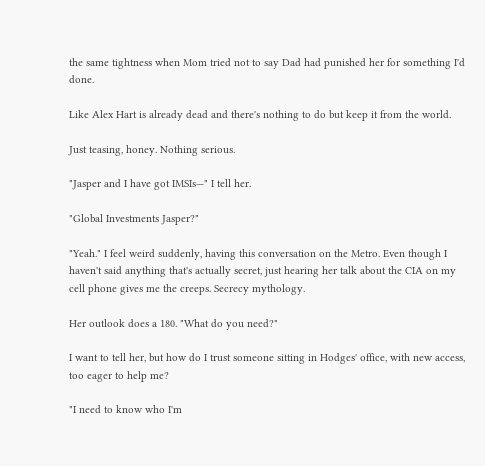the same tightness when Mom tried not to say Dad had punished her for something I'd done.

Like Alex Hart is already dead and there's nothing to do but keep it from the world.

Just teasing, honey. Nothing serious.

"Jasper and I have got IMSIs—" I tell her.

"Global Investments Jasper?"

"Yeah." I feel weird suddenly, having this conversation on the Metro. Even though I haven't said anything that's actually secret, just hearing her talk about the CIA on my cell phone gives me the creeps. Secrecy mythology.

Her outlook does a 180. "What do you need?"

I want to tell her, but how do I trust someone sitting in Hodges' office, with new access, too eager to help me?

"I need to know who I'm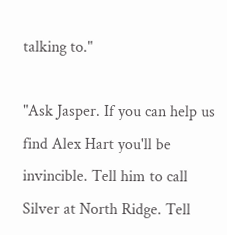talking to."

"Ask Jasper. If you can help us find Alex Hart you'll be invincible. Tell him to call Silver at North Ridge. Tell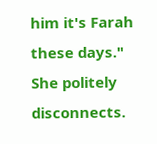him it's Farah these days." She politely disconnects.